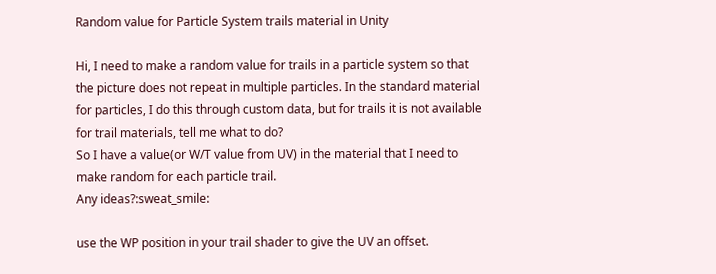Random value for Particle System trails material in Unity

Hi, I need to make a random value for trails in a particle system so that the picture does not repeat in multiple particles. In the standard material for particles, I do this through custom data, but for trails it is not available for trail materials, tell me what to do?
So I have a value(or W/T value from UV) in the material that I need to make random for each particle trail.
Any ideas?:sweat_smile:

use the WP position in your trail shader to give the UV an offset.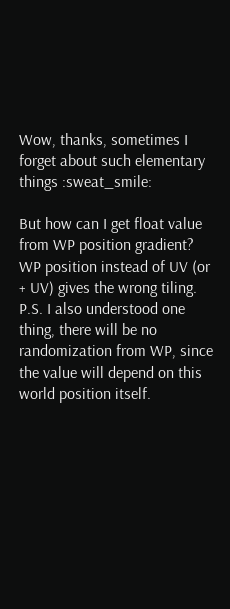Wow, thanks, sometimes I forget about such elementary things :sweat_smile:

But how can I get float value from WP position gradient? WP position instead of UV (or + UV) gives the wrong tiling.
P.S. I also understood one thing, there will be no randomization from WP, since the value will depend on this world position itself.